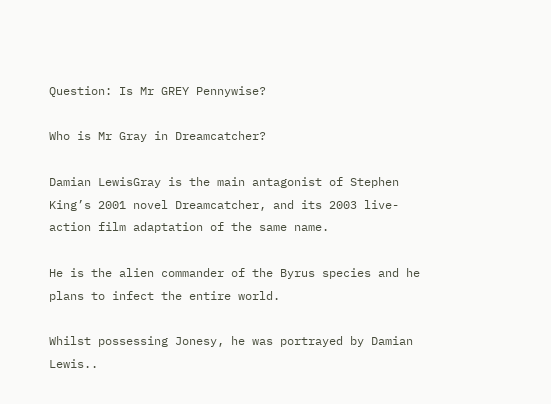Question: Is Mr GREY Pennywise?

Who is Mr Gray in Dreamcatcher?

Damian LewisGray is the main antagonist of Stephen King’s 2001 novel Dreamcatcher, and its 2003 live-action film adaptation of the same name.

He is the alien commander of the Byrus species and he plans to infect the entire world.

Whilst possessing Jonesy, he was portrayed by Damian Lewis..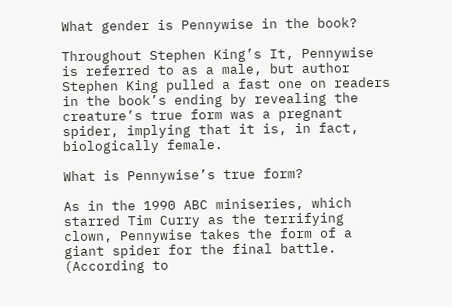What gender is Pennywise in the book?

Throughout Stephen King’s It, Pennywise is referred to as a male, but author Stephen King pulled a fast one on readers in the book’s ending by revealing the creature’s true form was a pregnant spider, implying that it is, in fact, biologically female.

What is Pennywise’s true form?

As in the 1990 ABC miniseries, which starred Tim Curry as the terrifying clown, Pennywise takes the form of a giant spider for the final battle. (According to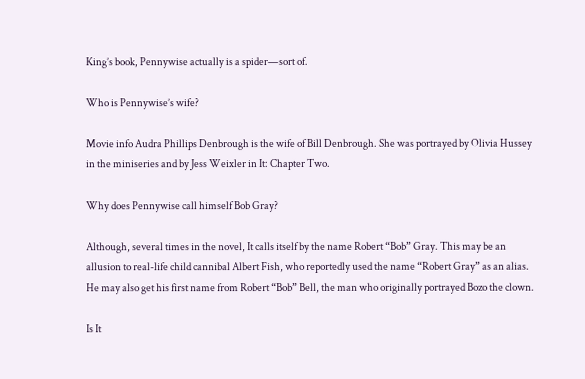King’s book, Pennywise actually is a spider—sort of.

Who is Pennywise’s wife?

Movie info Audra Phillips Denbrough is the wife of Bill Denbrough. She was portrayed by Olivia Hussey in the miniseries and by Jess Weixler in It: Chapter Two.

Why does Pennywise call himself Bob Gray?

Although, several times in the novel, It calls itself by the name Robert “Bob” Gray. This may be an allusion to real-life child cannibal Albert Fish, who reportedly used the name “Robert Gray” as an alias. He may also get his first name from Robert “Bob” Bell, the man who originally portrayed Bozo the clown.

Is It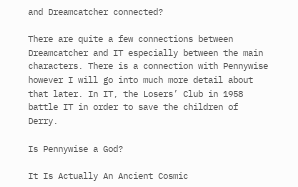and Dreamcatcher connected?

There are quite a few connections between Dreamcatcher and IT especially between the main characters. There is a connection with Pennywise however I will go into much more detail about that later. In IT, the Losers’ Club in 1958 battle IT in order to save the children of Derry.

Is Pennywise a God?

It Is Actually An Ancient Cosmic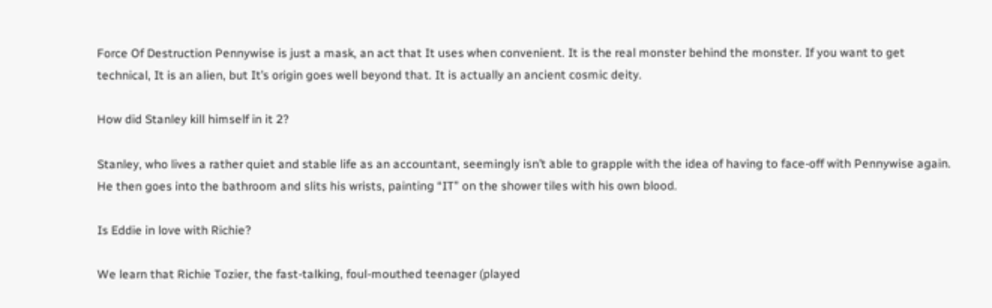Force Of Destruction Pennywise is just a mask, an act that It uses when convenient. It is the real monster behind the monster. If you want to get technical, It is an alien, but It’s origin goes well beyond that. It is actually an ancient cosmic deity.

How did Stanley kill himself in it 2?

Stanley, who lives a rather quiet and stable life as an accountant, seemingly isn’t able to grapple with the idea of having to face-off with Pennywise again. He then goes into the bathroom and slits his wrists, painting “IT” on the shower tiles with his own blood.

Is Eddie in love with Richie?

We learn that Richie Tozier, the fast-talking, foul-mouthed teenager (played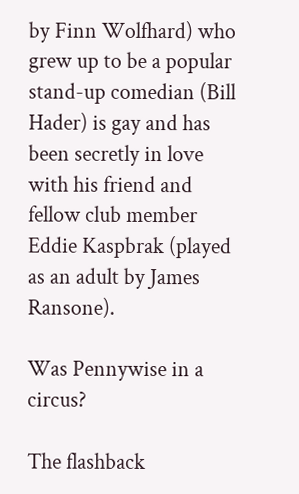by Finn Wolfhard) who grew up to be a popular stand-up comedian (Bill Hader) is gay and has been secretly in love with his friend and fellow club member Eddie Kaspbrak (played as an adult by James Ransone).

Was Pennywise in a circus?

The flashback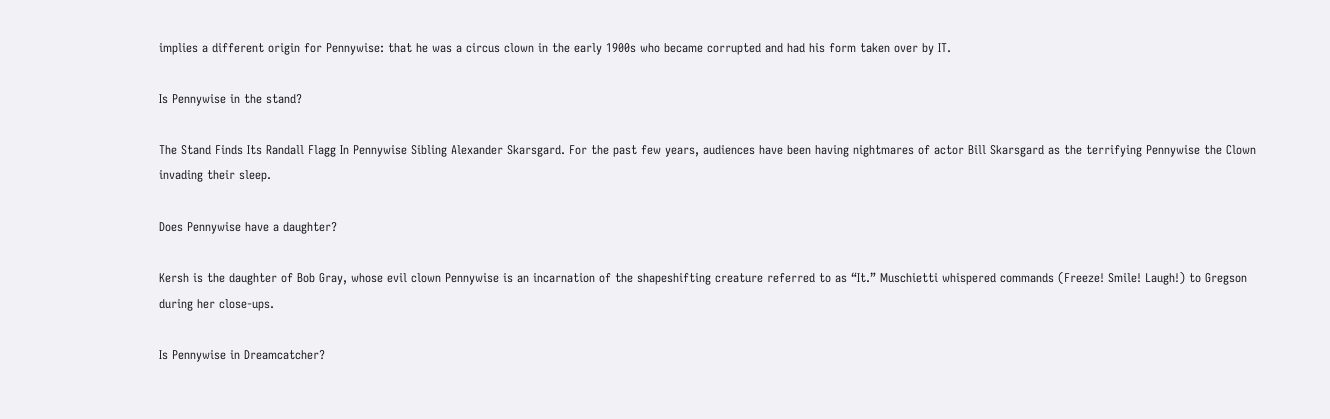implies a different origin for Pennywise: that he was a circus clown in the early 1900s who became corrupted and had his form taken over by IT.

Is Pennywise in the stand?

The Stand Finds Its Randall Flagg In Pennywise Sibling Alexander Skarsgard. For the past few years, audiences have been having nightmares of actor Bill Skarsgard as the terrifying Pennywise the Clown invading their sleep.

Does Pennywise have a daughter?

Kersh is the daughter of Bob Gray, whose evil clown Pennywise is an incarnation of the shapeshifting creature referred to as “It.” Muschietti whispered commands (Freeze! Smile! Laugh!) to Gregson during her close-ups.

Is Pennywise in Dreamcatcher?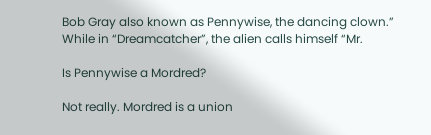Bob Gray also known as Pennywise, the dancing clown.” While in “Dreamcatcher”, the alien calls himself “Mr.

Is Pennywise a Mordred?

Not really. Mordred is a union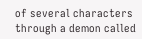of several characters through a demon called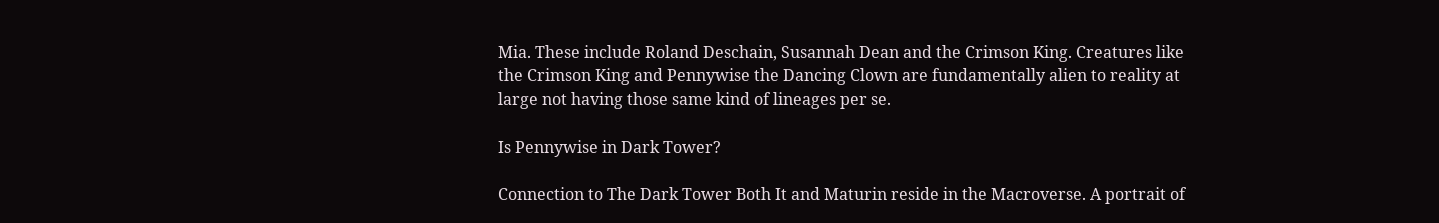Mia. These include Roland Deschain, Susannah Dean and the Crimson King. Creatures like the Crimson King and Pennywise the Dancing Clown are fundamentally alien to reality at large not having those same kind of lineages per se.

Is Pennywise in Dark Tower?

Connection to The Dark Tower Both It and Maturin reside in the Macroverse. A portrait of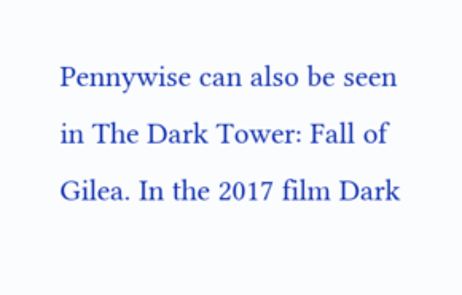Pennywise can also be seen in The Dark Tower: Fall of Gilea. In the 2017 film Dark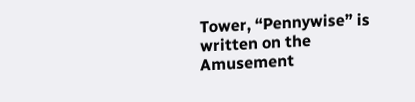Tower, “Pennywise” is written on the Amusement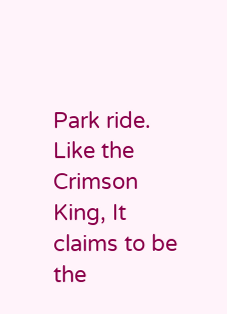Park ride. Like the Crimson King, It claims to be the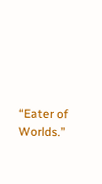“Eater of Worlds.”